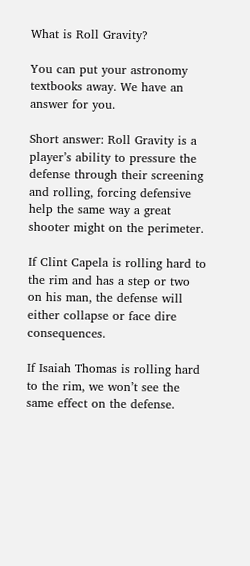What is Roll Gravity?

You can put your astronomy textbooks away. We have an answer for you.

Short answer: Roll Gravity is a player’s ability to pressure the defense through their screening and rolling, forcing defensive help the same way a great shooter might on the perimeter.

If Clint Capela is rolling hard to the rim and has a step or two on his man, the defense will either collapse or face dire consequences.

If Isaiah Thomas is rolling hard to the rim, we won’t see the same effect on the defense.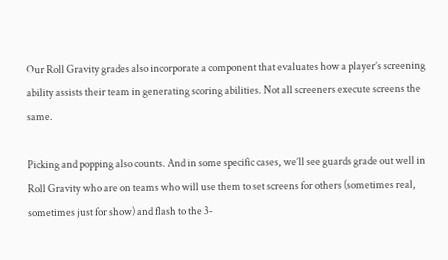Our Roll Gravity grades also incorporate a component that evaluates how a player’s screening ability assists their team in generating scoring abilities. Not all screeners execute screens the same.

Picking and popping also counts. And in some specific cases, we’ll see guards grade out well in Roll Gravity who are on teams who will use them to set screens for others (sometimes real, sometimes just for show) and flash to the 3-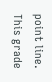point line. This grade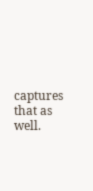captures that as well.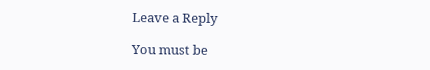Leave a Reply

You must be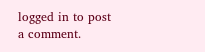logged in to post a comment.